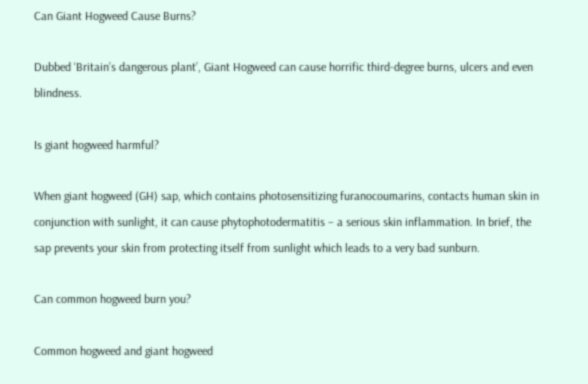Can Giant Hogweed Cause Burns?

Dubbed ‘Britain’s dangerous plant’, Giant Hogweed can cause horrific third-degree burns, ulcers and even blindness.

Is giant hogweed harmful?

When giant hogweed (GH) sap, which contains photosensitizing furanocoumarins, contacts human skin in conjunction with sunlight, it can cause phytophotodermatitis – a serious skin inflammation. In brief, the sap prevents your skin from protecting itself from sunlight which leads to a very bad sunburn.

Can common hogweed burn you?

Common hogweed and giant hogweed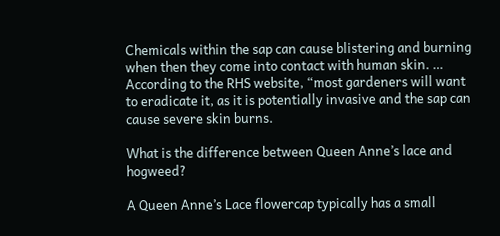Chemicals within the sap can cause blistering and burning when then they come into contact with human skin. … According to the RHS website, “most gardeners will want to eradicate it, as it is potentially invasive and the sap can cause severe skin burns.

What is the difference between Queen Anne’s lace and hogweed?

A Queen Anne’s Lace flowercap typically has a small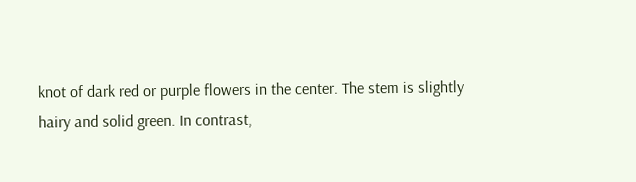knot of dark red or purple flowers in the center. The stem is slightly hairy and solid green. In contrast,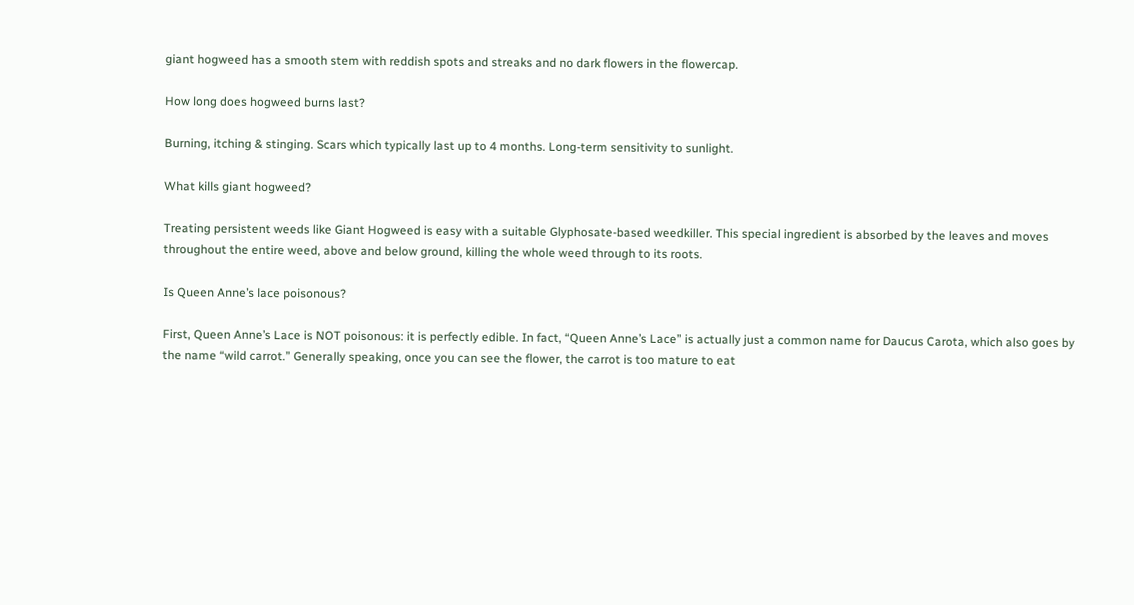giant hogweed has a smooth stem with reddish spots and streaks and no dark flowers in the flowercap.

How long does hogweed burns last?

Burning, itching & stinging. Scars which typically last up to 4 months. Long-term sensitivity to sunlight.

What kills giant hogweed?

Treating persistent weeds like Giant Hogweed is easy with a suitable Glyphosate-based weedkiller. This special ingredient is absorbed by the leaves and moves throughout the entire weed, above and below ground, killing the whole weed through to its roots.

Is Queen Anne’s lace poisonous?

First, Queen Anne’s Lace is NOT poisonous: it is perfectly edible. In fact, “Queen Anne’s Lace” is actually just a common name for Daucus Carota, which also goes by the name “wild carrot.” Generally speaking, once you can see the flower, the carrot is too mature to eat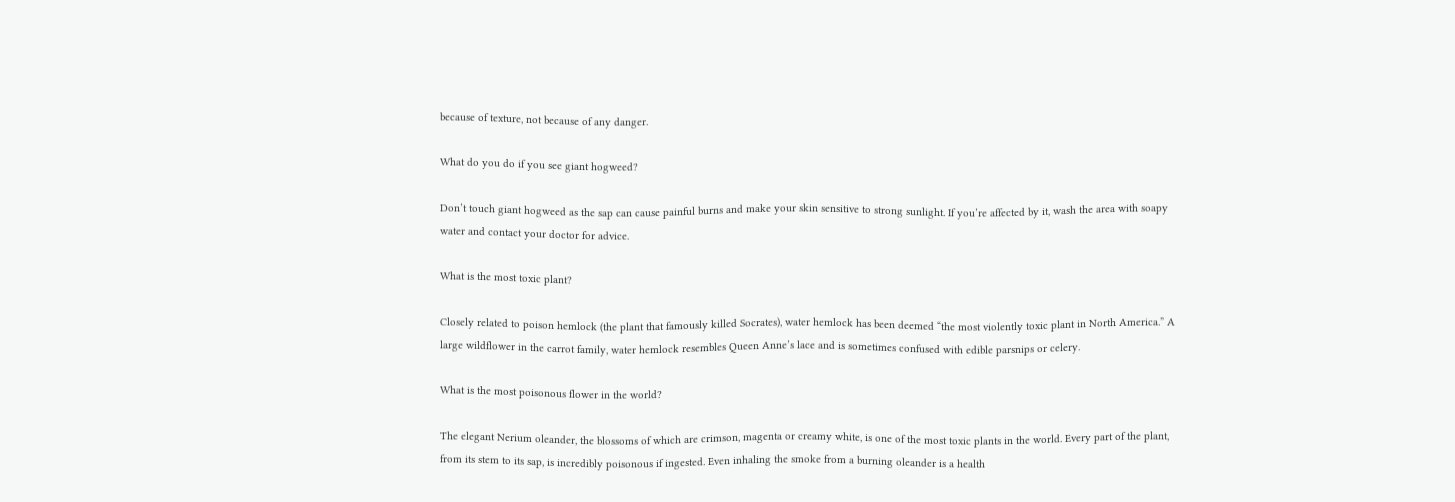because of texture, not because of any danger.

What do you do if you see giant hogweed?

Don’t touch giant hogweed as the sap can cause painful burns and make your skin sensitive to strong sunlight. If you’re affected by it, wash the area with soapy water and contact your doctor for advice.

What is the most toxic plant?

Closely related to poison hemlock (the plant that famously killed Socrates), water hemlock has been deemed “the most violently toxic plant in North America.” A large wildflower in the carrot family, water hemlock resembles Queen Anne’s lace and is sometimes confused with edible parsnips or celery.

What is the most poisonous flower in the world?

The elegant Nerium oleander, the blossoms of which are crimson, magenta or creamy white, is one of the most toxic plants in the world. Every part of the plant, from its stem to its sap, is incredibly poisonous if ingested. Even inhaling the smoke from a burning oleander is a health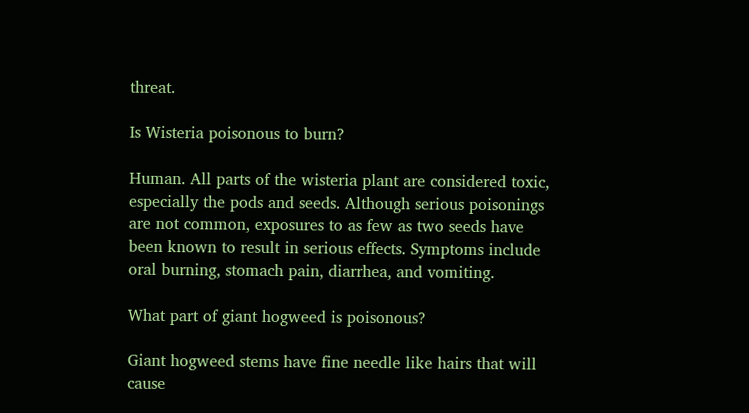threat.

Is Wisteria poisonous to burn?

Human. All parts of the wisteria plant are considered toxic, especially the pods and seeds. Although serious poisonings are not common, exposures to as few as two seeds have been known to result in serious effects. Symptoms include oral burning, stomach pain, diarrhea, and vomiting.

What part of giant hogweed is poisonous?

Giant hogweed stems have fine needle like hairs that will cause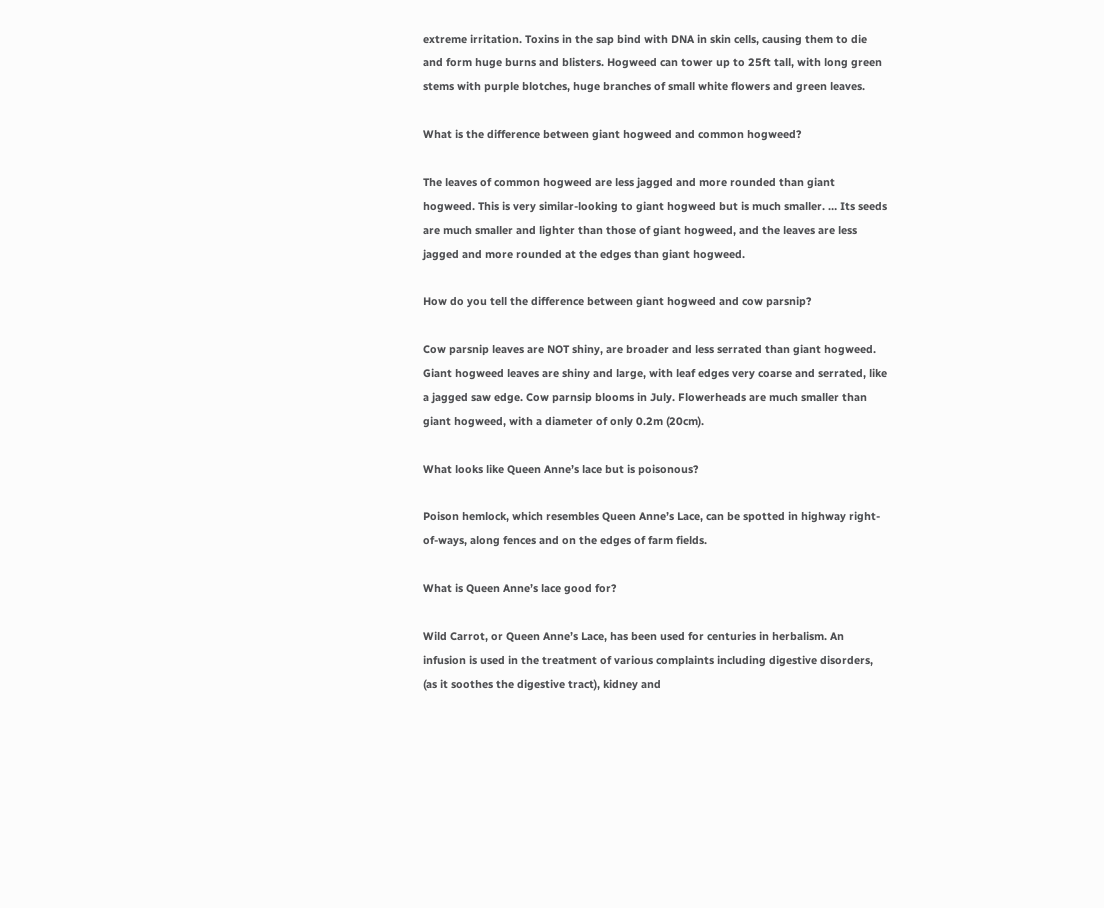extreme irritation. Toxins in the sap bind with DNA in skin cells, causing them to die and form huge burns and blisters. Hogweed can tower up to 25ft tall, with long green stems with purple blotches, huge branches of small white flowers and green leaves.

What is the difference between giant hogweed and common hogweed?

The leaves of common hogweed are less jagged and more rounded than giant hogweed. This is very similar-looking to giant hogweed but is much smaller. … Its seeds are much smaller and lighter than those of giant hogweed, and the leaves are less jagged and more rounded at the edges than giant hogweed.

How do you tell the difference between giant hogweed and cow parsnip?

Cow parsnip leaves are NOT shiny, are broader and less serrated than giant hogweed. Giant hogweed leaves are shiny and large, with leaf edges very coarse and serrated, like a jagged saw edge. Cow parnsip blooms in July. Flowerheads are much smaller than giant hogweed, with a diameter of only 0.2m (20cm).

What looks like Queen Anne’s lace but is poisonous?

Poison hemlock, which resembles Queen Anne’s Lace, can be spotted in highway right-of-ways, along fences and on the edges of farm fields.

What is Queen Anne’s lace good for?

Wild Carrot, or Queen Anne’s Lace, has been used for centuries in herbalism. An infusion is used in the treatment of various complaints including digestive disorders, (as it soothes the digestive tract), kidney and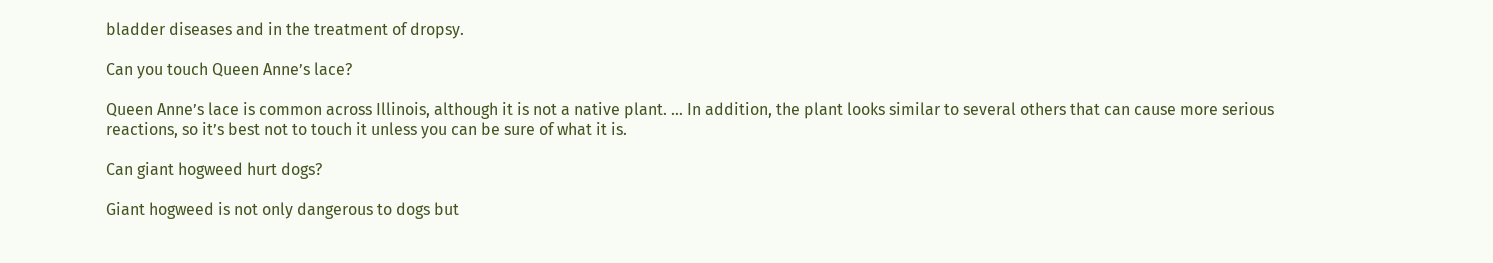bladder diseases and in the treatment of dropsy.

Can you touch Queen Anne’s lace?

Queen Anne’s lace is common across Illinois, although it is not a native plant. … In addition, the plant looks similar to several others that can cause more serious reactions, so it’s best not to touch it unless you can be sure of what it is.

Can giant hogweed hurt dogs?

Giant hogweed is not only dangerous to dogs but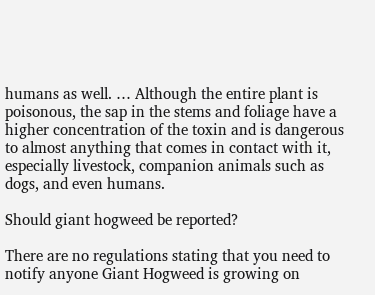humans as well. … Although the entire plant is poisonous, the sap in the stems and foliage have a higher concentration of the toxin and is dangerous to almost anything that comes in contact with it, especially livestock, companion animals such as dogs, and even humans.

Should giant hogweed be reported?

There are no regulations stating that you need to notify anyone Giant Hogweed is growing on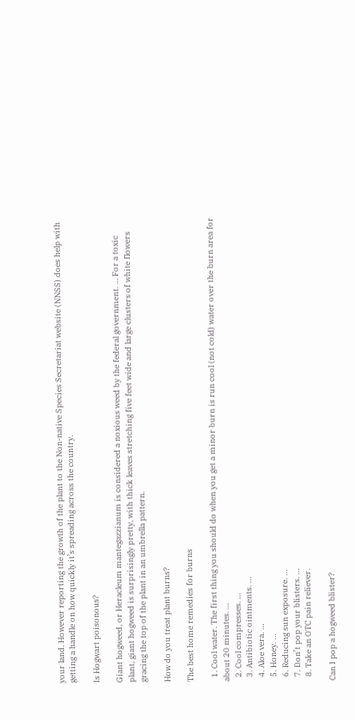your land. However reporting the growth of the plant to the Non-native Species Secretariat website (NNSS) does help with getting a handle on how quickly it’s spreading across the country.

Is Hogwart poisonous?

Giant hogweed, or Heracleum mantegazzianum is considered a noxious weed by the federal government. … For a toxic plant, giant hogweed is surprisingly pretty, with thick leaves stretching five feet wide and large clusters of white flowers gracing the top of the plant in an umbrella pattern.

How do you treat plant burns?

The best home remedies for burns

  1. Cool water. The first thing you should do when you get a minor burn is run cool (not cold) water over the burn area for about 20 minutes. …
  2. Cool compresses. …
  3. Antibiotic ointments. …
  4. Aloe vera. …
  5. Honey. …
  6. Reducing sun exposure. …
  7. Don’t pop your blisters. …
  8. Take an OTC pain reliever.

Can I pop a hogweed blister?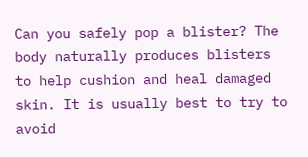Can you safely pop a blister? The body naturally produces blisters to help cushion and heal damaged skin. It is usually best to try to avoid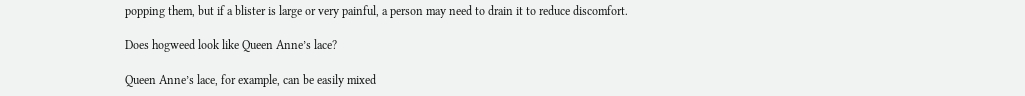popping them, but if a blister is large or very painful, a person may need to drain it to reduce discomfort.

Does hogweed look like Queen Anne’s lace?

Queen Anne’s lace, for example, can be easily mixed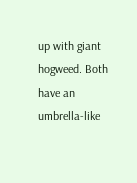up with giant hogweed. Both have an umbrella-like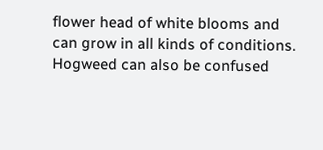flower head of white blooms and can grow in all kinds of conditions. Hogweed can also be confused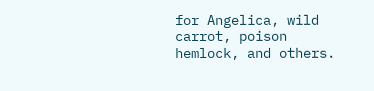for Angelica, wild carrot, poison hemlock, and others.